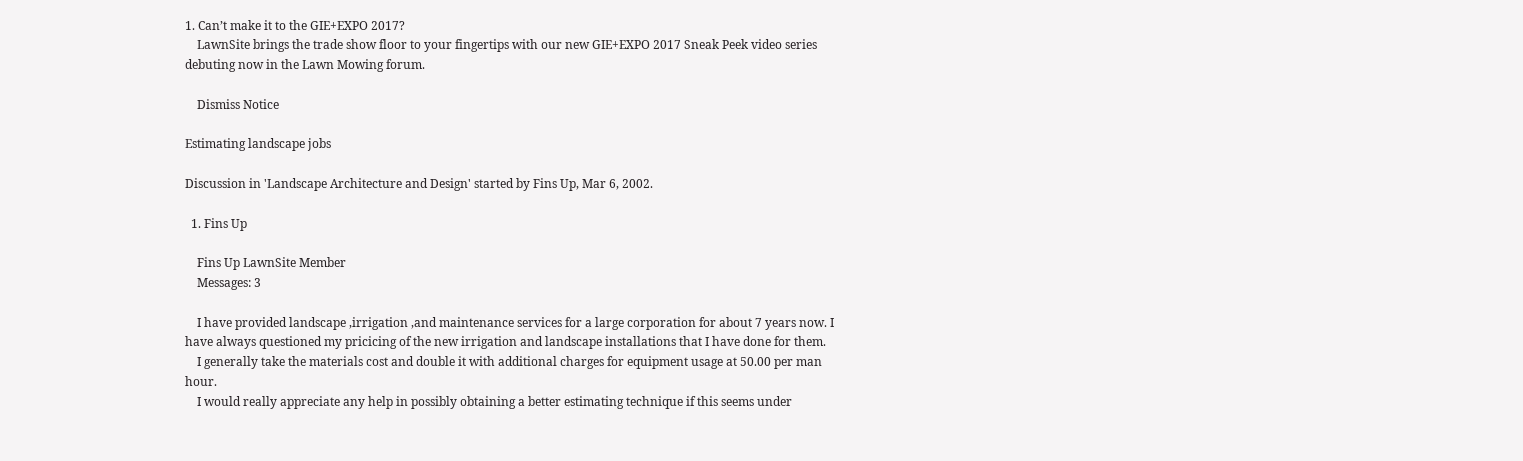1. Can’t make it to the GIE+EXPO 2017?
    LawnSite brings the trade show floor to your fingertips with our new GIE+EXPO 2017 Sneak Peek video series debuting now in the Lawn Mowing forum.

    Dismiss Notice

Estimating landscape jobs

Discussion in 'Landscape Architecture and Design' started by Fins Up, Mar 6, 2002.

  1. Fins Up

    Fins Up LawnSite Member
    Messages: 3

    I have provided landscape ,irrigation ,and maintenance services for a large corporation for about 7 years now. I have always questioned my pricicing of the new irrigation and landscape installations that I have done for them.
    I generally take the materials cost and double it with additional charges for equipment usage at 50.00 per man hour.
    I would really appreciate any help in possibly obtaining a better estimating technique if this seems under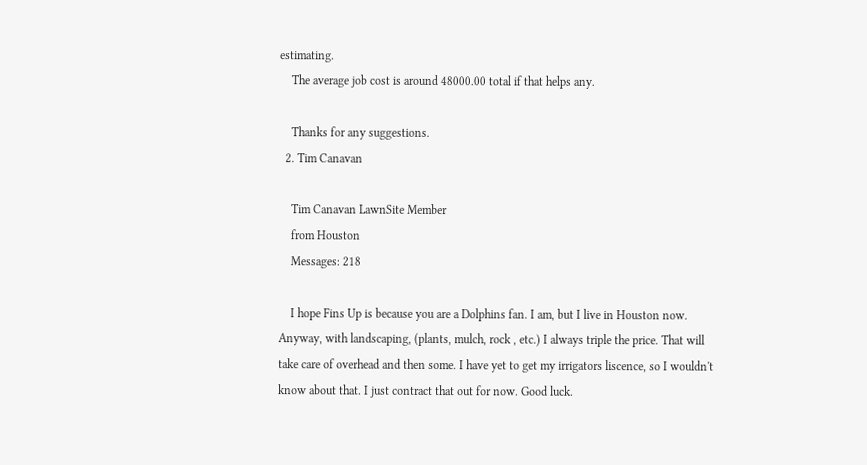estimating.
    The average job cost is around 48000.00 total if that helps any.

    Thanks for any suggestions.
  2. Tim Canavan

    Tim Canavan LawnSite Member
    from Houston
    Messages: 218

    I hope Fins Up is because you are a Dolphins fan. I am, but I live in Houston now. Anyway, with landscaping, (plants, mulch, rock , etc.) I always triple the price. That will take care of overhead and then some. I have yet to get my irrigators liscence, so I wouldn't know about that. I just contract that out for now. Good luck.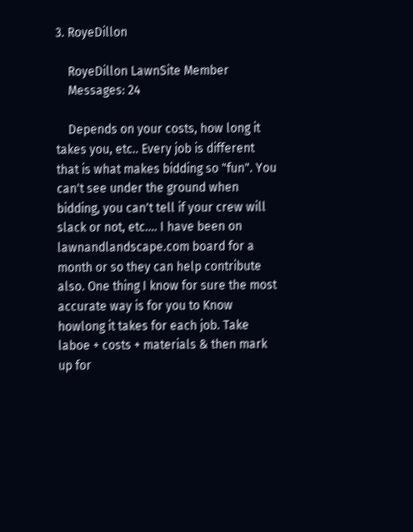3. RoyeDillon

    RoyeDillon LawnSite Member
    Messages: 24

    Depends on your costs, how long it takes you, etc.. Every job is different that is what makes bidding so "fun". You can't see under the ground when bidding, you can't tell if your crew will slack or not, etc.... I have been on lawnandlandscape.com board for a month or so they can help contribute also. One thing I know for sure the most accurate way is for you to Know howlong it takes for each job. Take laboe + costs + materials & then mark up for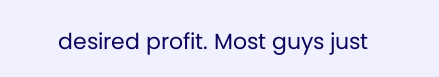desired profit. Most guys just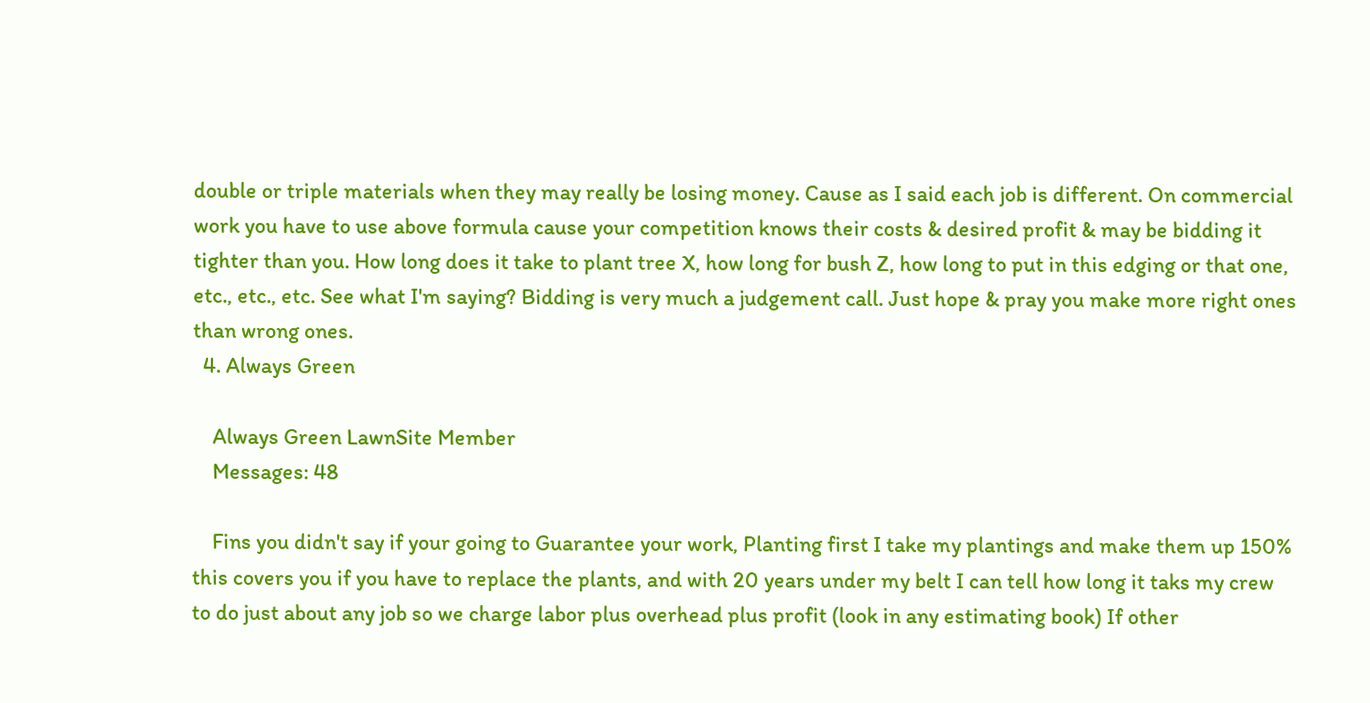double or triple materials when they may really be losing money. Cause as I said each job is different. On commercial work you have to use above formula cause your competition knows their costs & desired profit & may be bidding it tighter than you. How long does it take to plant tree X, how long for bush Z, how long to put in this edging or that one, etc., etc., etc. See what I'm saying? Bidding is very much a judgement call. Just hope & pray you make more right ones than wrong ones.
  4. Always Green

    Always Green LawnSite Member
    Messages: 48

    Fins you didn't say if your going to Guarantee your work, Planting first I take my plantings and make them up 150% this covers you if you have to replace the plants, and with 20 years under my belt I can tell how long it taks my crew to do just about any job so we charge labor plus overhead plus profit (look in any estimating book) If other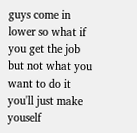guys come in lower so what if you get the job but not what you want to do it you'll just make youself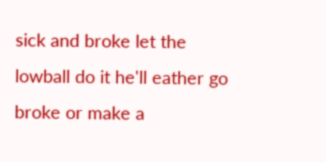sick and broke let the lowball do it he'll eather go broke or make a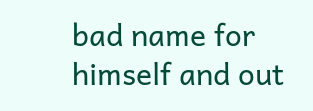bad name for himself and out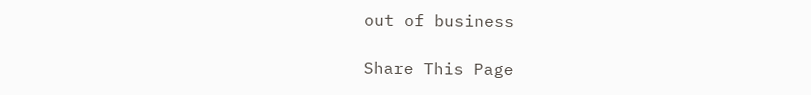out of business

Share This Page